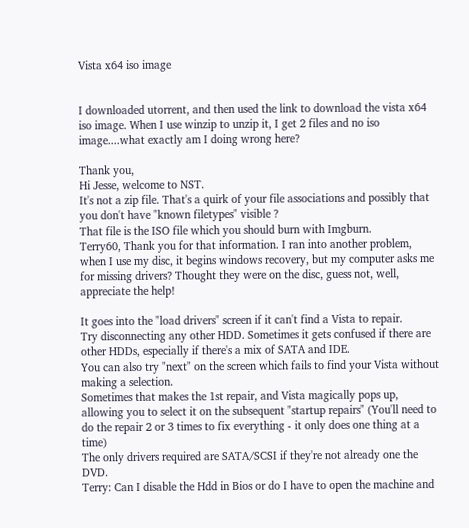Vista x64 iso image


I downloaded utorrent, and then used the link to download the vista x64 iso image. When I use winzip to unzip it, I get 2 files and no iso image....what exactly am I doing wrong here?

Thank you,
Hi Jesse, welcome to NST.
It's not a zip file. That's a quirk of your file associations and possibly that you don't have "known filetypes" visible ?
That file is the ISO file which you should burn with Imgburn.
Terry60, Thank you for that information. I ran into another problem, when I use my disc, it begins windows recovery, but my computer asks me for missing drivers? Thought they were on the disc, guess not, well, appreciate the help!

It goes into the "load drivers" screen if it can't find a Vista to repair.
Try disconnecting any other HDD. Sometimes it gets confused if there are other HDDs, especially if there's a mix of SATA and IDE.
You can also try "next" on the screen which fails to find your Vista without making a selection.
Sometimes that makes the 1st repair, and Vista magically pops up, allowing you to select it on the subsequent "startup repairs" (You'll need to do the repair 2 or 3 times to fix everything - it only does one thing at a time)
The only drivers required are SATA/SCSI if they're not already one the DVD.
Terry: Can I disable the Hdd in Bios or do I have to open the machine and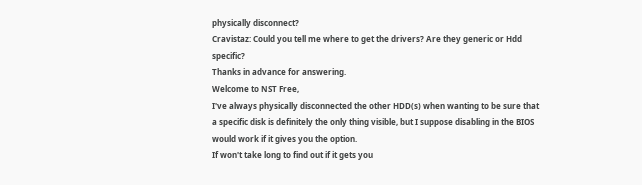physically disconnect?
Cravistaz: Could you tell me where to get the drivers? Are they generic or Hdd specific?
Thanks in advance for answering.
Welcome to NST Free,
I've always physically disconnected the other HDD(s) when wanting to be sure that a specific disk is definitely the only thing visible, but I suppose disabling in the BIOS would work if it gives you the option.
If won't take long to find out if it gets you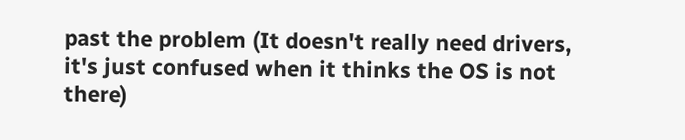past the problem (It doesn't really need drivers, it's just confused when it thinks the OS is not there)